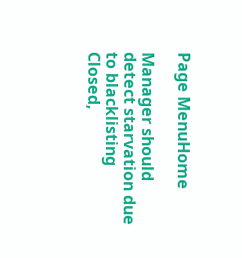Page MenuHome

Manager should detect starvation due to blacklisting
Closed,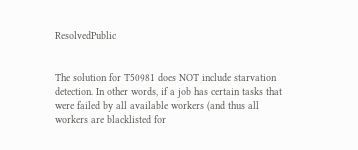ResolvedPublic


The solution for T50981 does NOT include starvation detection. In other words, if a job has certain tasks that were failed by all available workers (and thus all workers are blacklisted for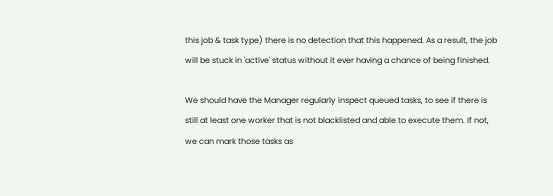this job & task type) there is no detection that this happened. As a result, the job will be stuck in 'active' status without it ever having a chance of being finished.

We should have the Manager regularly inspect queued tasks, to see if there is still at least one worker that is not blacklisted and able to execute them. If not, we can mark those tasks as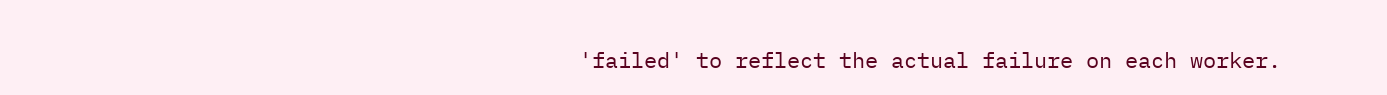'failed' to reflect the actual failure on each worker.